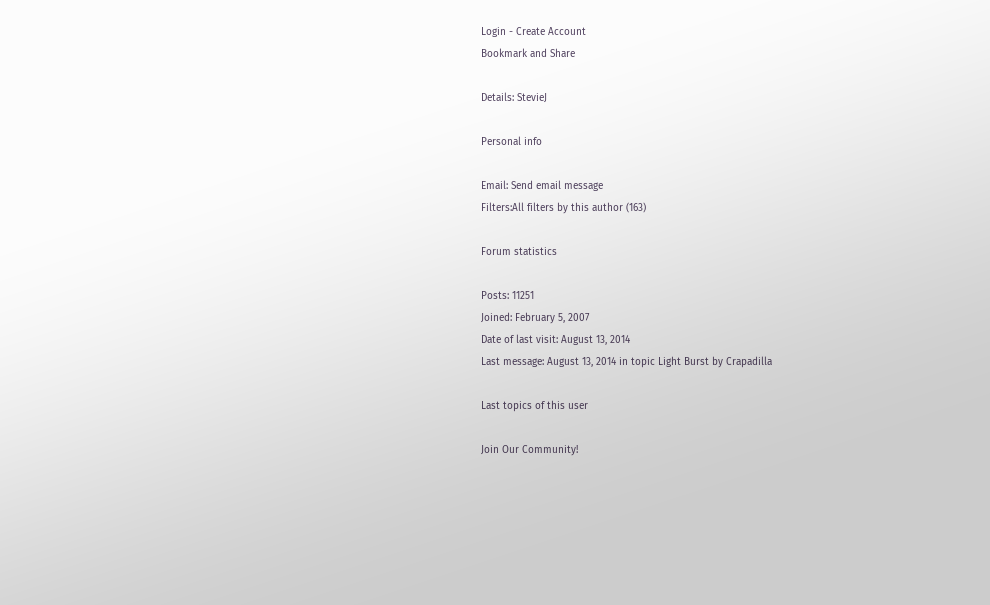Login - Create Account
Bookmark and Share

Details: StevieJ

Personal info

Email: Send email message
Filters:All filters by this author (163)

Forum statistics

Posts: 11251
Joined: February 5, 2007
Date of last visit: August 13, 2014
Last message: August 13, 2014 in topic Light Burst by Crapadilla

Last topics of this user

Join Our Community!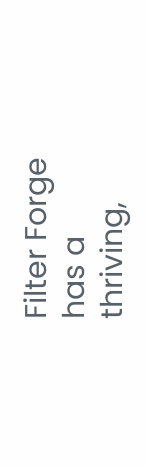Filter Forge has a thriving,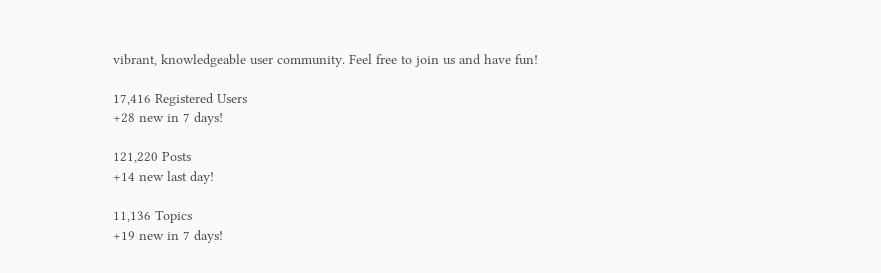vibrant, knowledgeable user community. Feel free to join us and have fun!

17,416 Registered Users
+28 new in 7 days!

121,220 Posts
+14 new last day!

11,136 Topics
+19 new in 7 days!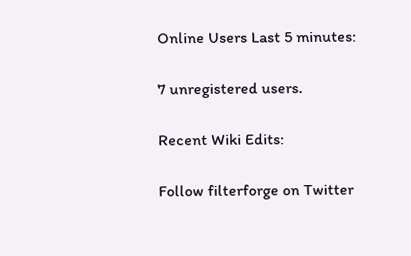Online Users Last 5 minutes:

7 unregistered users.

Recent Wiki Edits:

Follow filterforge on Twitter